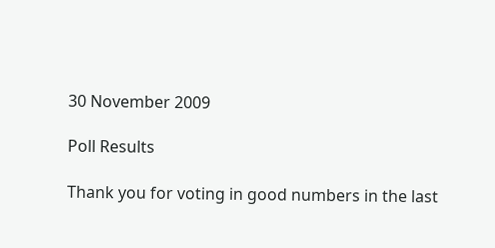30 November 2009

Poll Results

Thank you for voting in good numbers in the last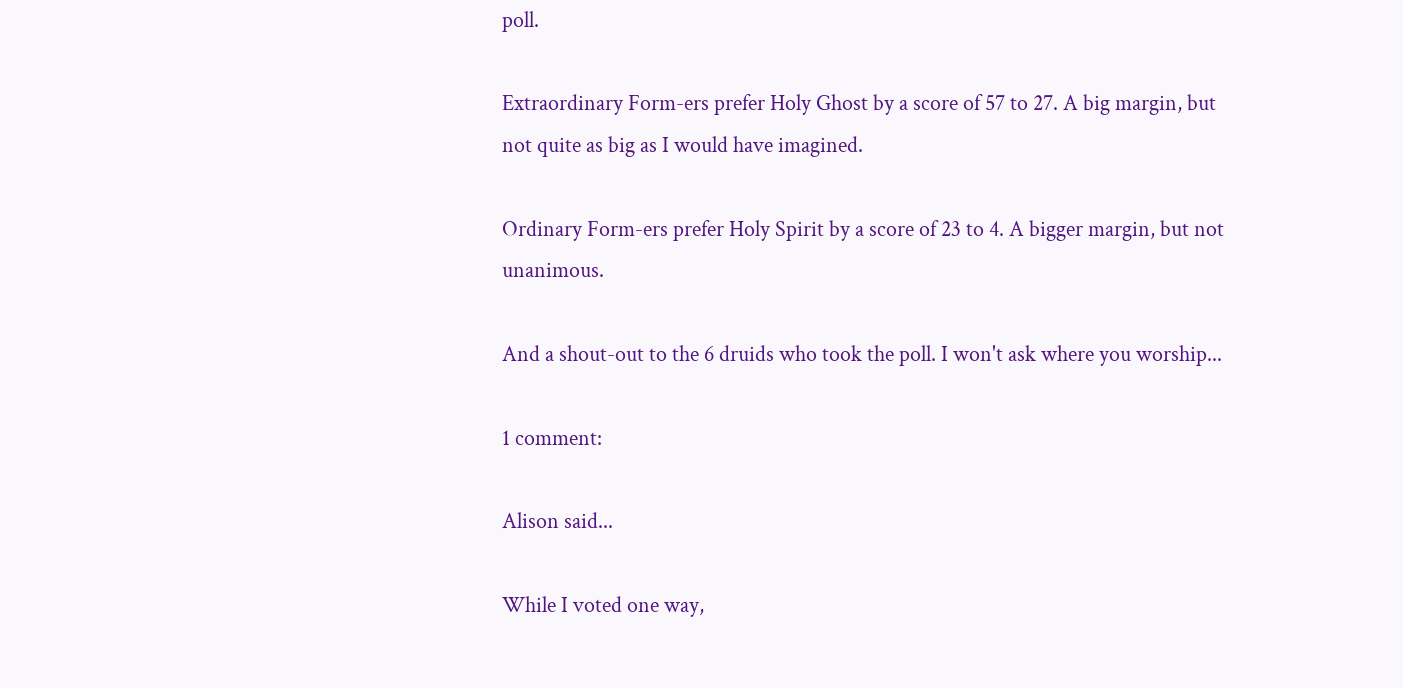poll.

Extraordinary Form-ers prefer Holy Ghost by a score of 57 to 27. A big margin, but not quite as big as I would have imagined.

Ordinary Form-ers prefer Holy Spirit by a score of 23 to 4. A bigger margin, but not unanimous.

And a shout-out to the 6 druids who took the poll. I won't ask where you worship...

1 comment:

Alison said...

While I voted one way,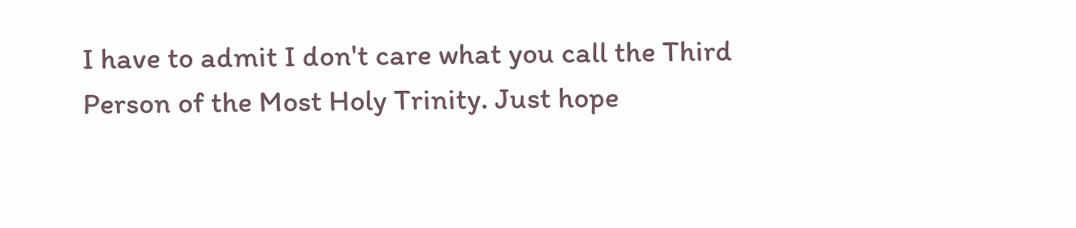I have to admit I don't care what you call the Third Person of the Most Holy Trinity. Just hope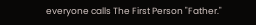everyone calls The First Person "Father."